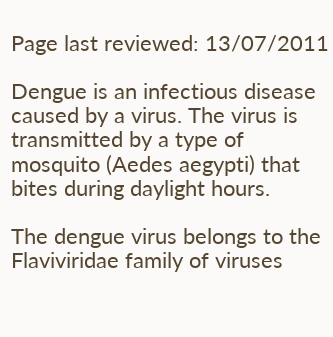Page last reviewed: 13/07/2011

Dengue is an infectious disease caused by a virus. The virus is transmitted by a type of mosquito (Aedes aegypti) that bites during daylight hours.

The dengue virus belongs to the Flaviviridae family of viruses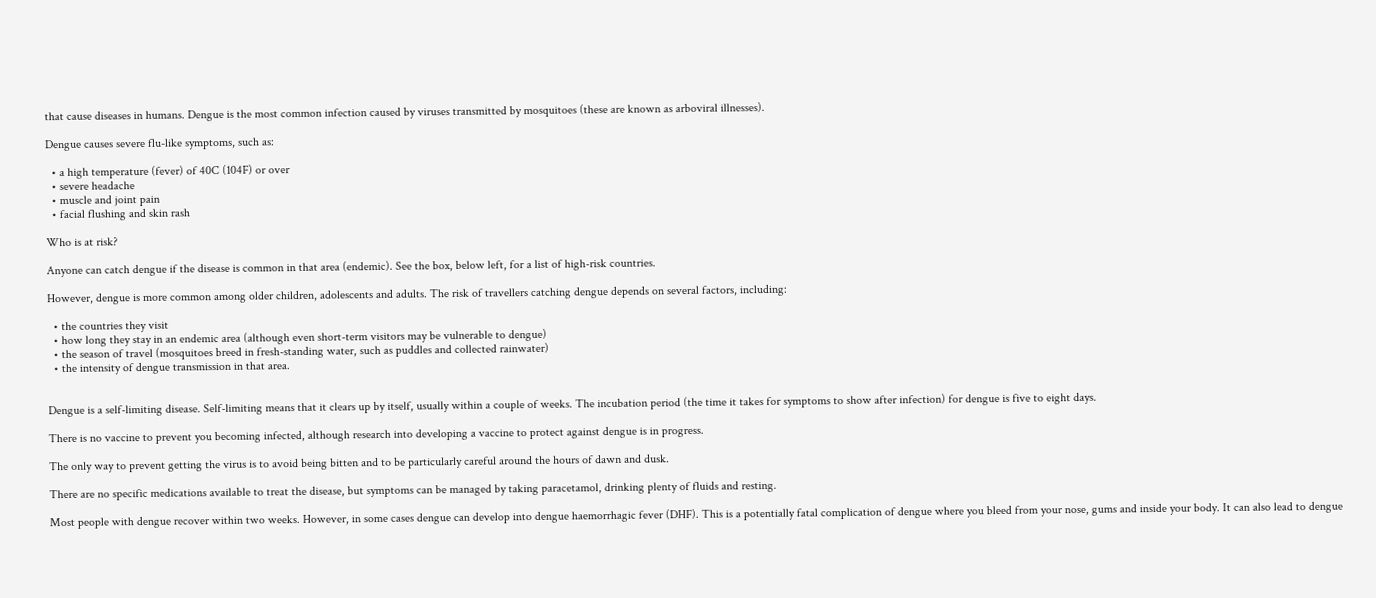that cause diseases in humans. Dengue is the most common infection caused by viruses transmitted by mosquitoes (these are known as arboviral illnesses).

Dengue causes severe flu-like symptoms, such as:

  • a high temperature (fever) of 40C (104F) or over
  • severe headache
  • muscle and joint pain
  • facial flushing and skin rash

Who is at risk?

Anyone can catch dengue if the disease is common in that area (endemic). See the box, below left, for a list of high-risk countries.

However, dengue is more common among older children, adolescents and adults. The risk of travellers catching dengue depends on several factors, including:

  • the countries they visit
  • how long they stay in an endemic area (although even short-term visitors may be vulnerable to dengue)
  • the season of travel (mosquitoes breed in fresh-standing water, such as puddles and collected rainwater)
  • the intensity of dengue transmission in that area.


Dengue is a self-limiting disease. Self-limiting means that it clears up by itself, usually within a couple of weeks. The incubation period (the time it takes for symptoms to show after infection) for dengue is five to eight days.

There is no vaccine to prevent you becoming infected, although research into developing a vaccine to protect against dengue is in progress.

The only way to prevent getting the virus is to avoid being bitten and to be particularly careful around the hours of dawn and dusk.

There are no specific medications available to treat the disease, but symptoms can be managed by taking paracetamol, drinking plenty of fluids and resting.

Most people with dengue recover within two weeks. However, in some cases dengue can develop into dengue haemorrhagic fever (DHF). This is a potentially fatal complication of dengue where you bleed from your nose, gums and inside your body. It can also lead to dengue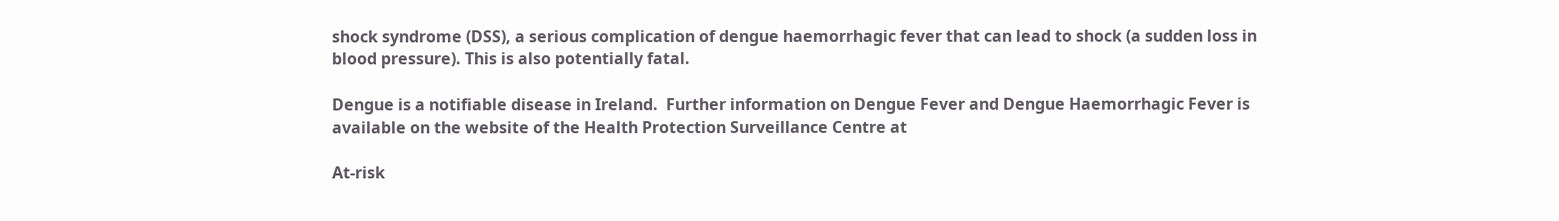shock syndrome (DSS), a serious complication of dengue haemorrhagic fever that can lead to shock (a sudden loss in blood pressure). This is also potentially fatal.

Dengue is a notifiable disease in Ireland.  Further information on Dengue Fever and Dengue Haemorrhagic Fever is available on the website of the Health Protection Surveillance Centre at

At-risk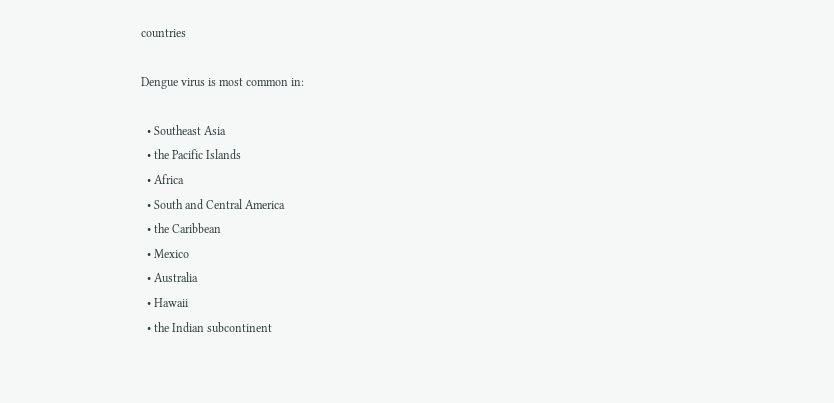countries

Dengue virus is most common in:

  • Southeast Asia
  • the Pacific Islands
  • Africa
  • South and Central America
  • the Caribbean
  • Mexico
  • Australia
  • Hawaii
  • the Indian subcontinent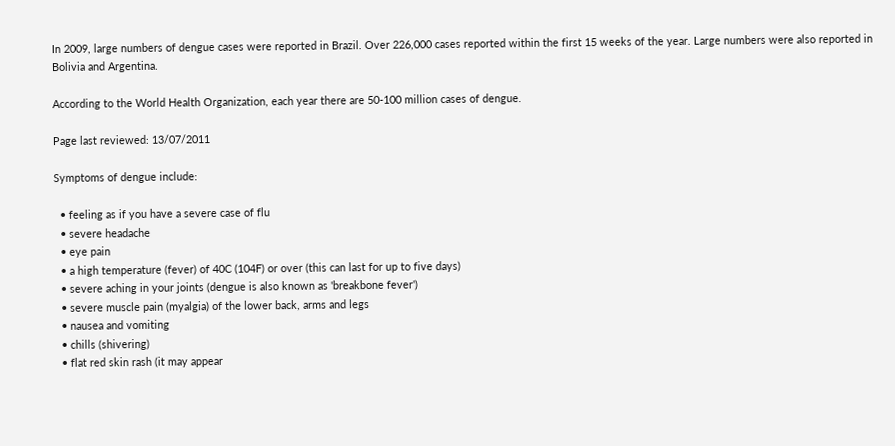In 2009, large numbers of dengue cases were reported in Brazil. Over 226,000 cases reported within the first 15 weeks of the year. Large numbers were also reported in Bolivia and Argentina.

According to the World Health Organization, each year there are 50-100 million cases of dengue.

Page last reviewed: 13/07/2011

Symptoms of dengue include:

  • feeling as if you have a severe case of flu
  • severe headache
  • eye pain
  • a high temperature (fever) of 40C (104F) or over (this can last for up to five days)
  • severe aching in your joints (dengue is also known as 'breakbone fever')
  • severe muscle pain (myalgia) of the lower back, arms and legs
  • nausea and vomiting
  • chills (shivering)
  • flat red skin rash (it may appear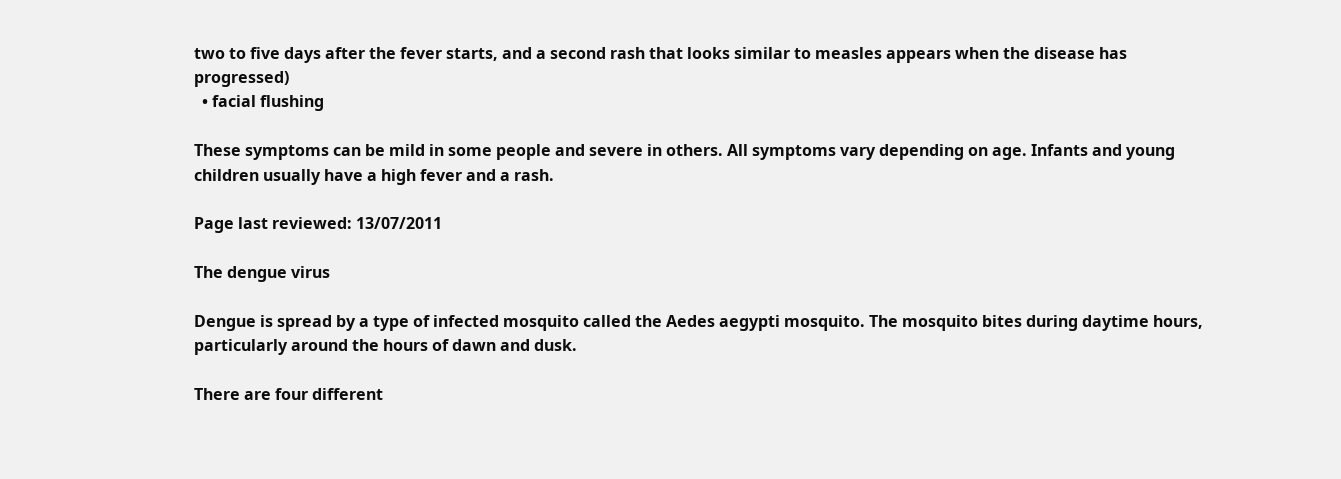two to five days after the fever starts, and a second rash that looks similar to measles appears when the disease has progressed)
  • facial flushing

These symptoms can be mild in some people and severe in others. All symptoms vary depending on age. Infants and young children usually have a high fever and a rash.

Page last reviewed: 13/07/2011

The dengue virus

Dengue is spread by a type of infected mosquito called the Aedes aegypti mosquito. The mosquito bites during daytime hours, particularly around the hours of dawn and dusk.

There are four different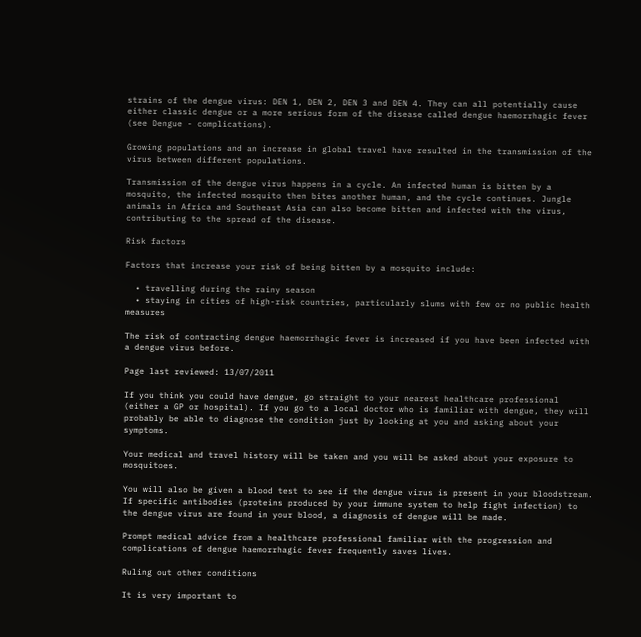strains of the dengue virus: DEN 1, DEN 2, DEN 3 and DEN 4. They can all potentially cause either classic dengue or a more serious form of the disease called dengue haemorrhagic fever (see Dengue - complications).

Growing populations and an increase in global travel have resulted in the transmission of the virus between different populations.

Transmission of the dengue virus happens in a cycle. An infected human is bitten by a mosquito, the infected mosquito then bites another human, and the cycle continues. Jungle animals in Africa and Southeast Asia can also become bitten and infected with the virus, contributing to the spread of the disease.

Risk factors

Factors that increase your risk of being bitten by a mosquito include:

  • travelling during the rainy season
  • staying in cities of high-risk countries, particularly slums with few or no public health measures

The risk of contracting dengue haemorrhagic fever is increased if you have been infected with a dengue virus before.

Page last reviewed: 13/07/2011

If you think you could have dengue, go straight to your nearest healthcare professional (either a GP or hospital). If you go to a local doctor who is familiar with dengue, they will probably be able to diagnose the condition just by looking at you and asking about your symptoms.

Your medical and travel history will be taken and you will be asked about your exposure to mosquitoes.

You will also be given a blood test to see if the dengue virus is present in your bloodstream. If specific antibodies (proteins produced by your immune system to help fight infection) to the dengue virus are found in your blood, a diagnosis of dengue will be made.

Prompt medical advice from a healthcare professional familiar with the progression and complications of dengue haemorrhagic fever frequently saves lives.

Ruling out other conditions

It is very important to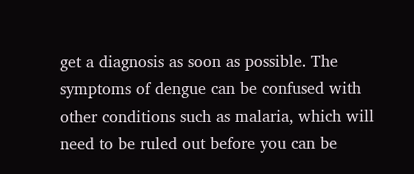get a diagnosis as soon as possible. The symptoms of dengue can be confused with other conditions such as malaria, which will need to be ruled out before you can be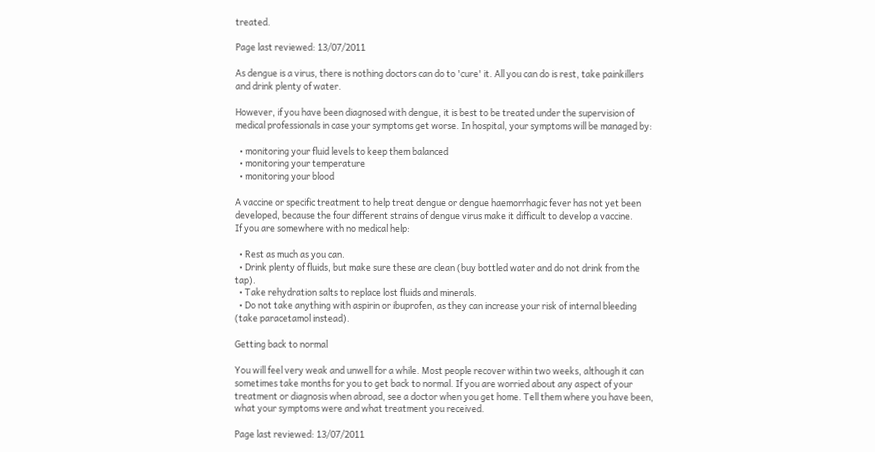treated.

Page last reviewed: 13/07/2011

As dengue is a virus, there is nothing doctors can do to 'cure' it. All you can do is rest, take painkillers and drink plenty of water.

However, if you have been diagnosed with dengue, it is best to be treated under the supervision of medical professionals in case your symptoms get worse. In hospital, your symptoms will be managed by:

  • monitoring your fluid levels to keep them balanced
  • monitoring your temperature
  • monitoring your blood

A vaccine or specific treatment to help treat dengue or dengue haemorrhagic fever has not yet been developed, because the four different strains of dengue virus make it difficult to develop a vaccine.
If you are somewhere with no medical help:

  • Rest as much as you can.
  • Drink plenty of fluids, but make sure these are clean (buy bottled water and do not drink from the tap).
  • Take rehydration salts to replace lost fluids and minerals.
  • Do not take anything with aspirin or ibuprofen, as they can increase your risk of internal bleeding (take paracetamol instead).

Getting back to normal

You will feel very weak and unwell for a while. Most people recover within two weeks, although it can sometimes take months for you to get back to normal. If you are worried about any aspect of your treatment or diagnosis when abroad, see a doctor when you get home. Tell them where you have been, what your symptoms were and what treatment you received.

Page last reviewed: 13/07/2011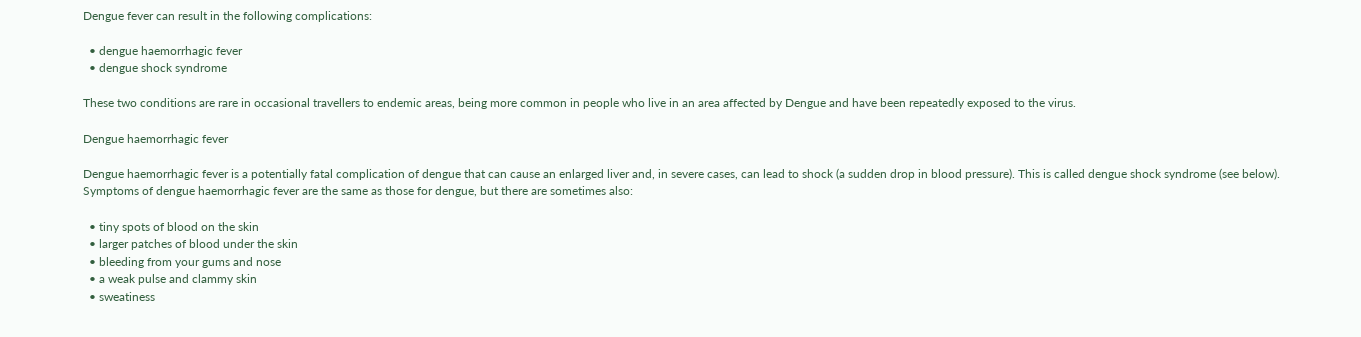Dengue fever can result in the following complications:

  • dengue haemorrhagic fever
  • dengue shock syndrome

These two conditions are rare in occasional travellers to endemic areas, being more common in people who live in an area affected by Dengue and have been repeatedly exposed to the virus.

Dengue haemorrhagic fever

Dengue haemorrhagic fever is a potentially fatal complication of dengue that can cause an enlarged liver and, in severe cases, can lead to shock (a sudden drop in blood pressure). This is called dengue shock syndrome (see below).
Symptoms of dengue haemorrhagic fever are the same as those for dengue, but there are sometimes also:

  • tiny spots of blood on the skin
  • larger patches of blood under the skin
  • bleeding from your gums and nose
  • a weak pulse and clammy skin
  • sweatiness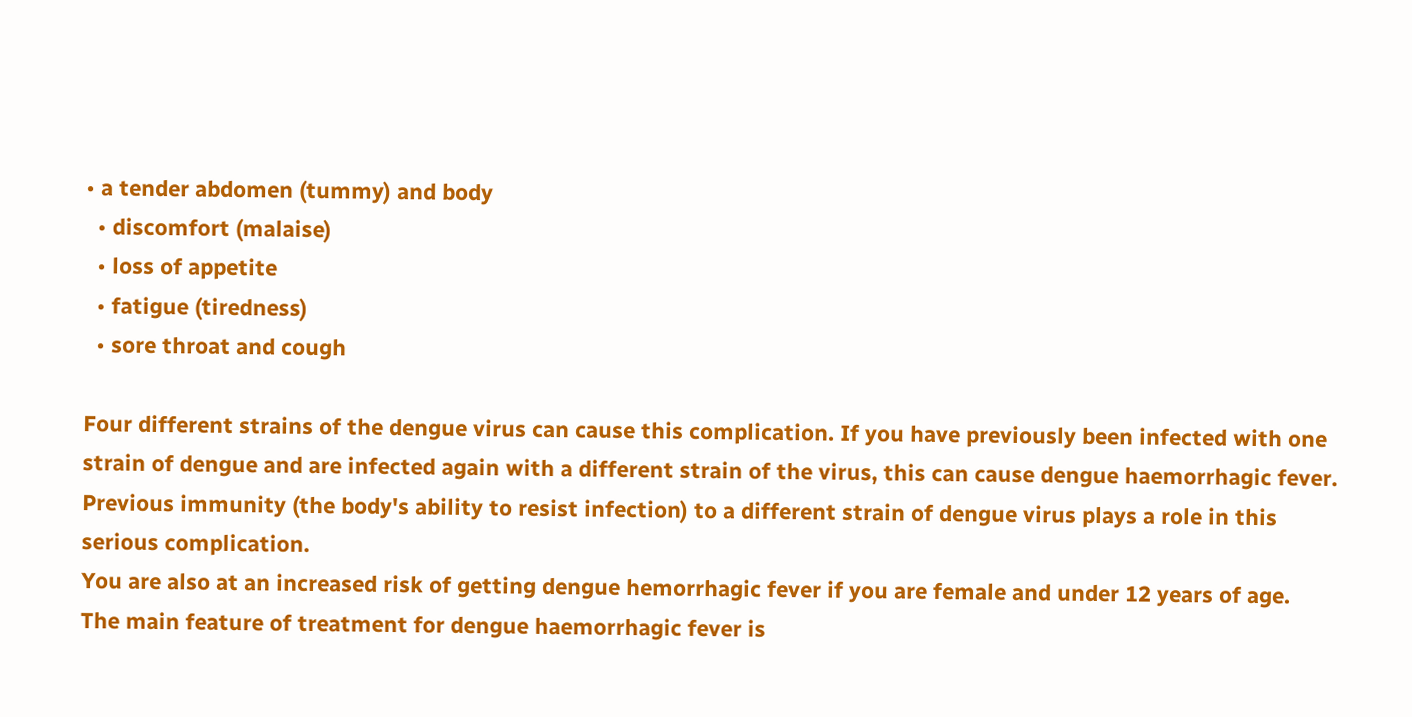• a tender abdomen (tummy) and body
  • discomfort (malaise)
  • loss of appetite
  • fatigue (tiredness)
  • sore throat and cough

Four different strains of the dengue virus can cause this complication. If you have previously been infected with one strain of dengue and are infected again with a different strain of the virus, this can cause dengue haemorrhagic fever.
Previous immunity (the body's ability to resist infection) to a different strain of dengue virus plays a role in this serious complication.
You are also at an increased risk of getting dengue hemorrhagic fever if you are female and under 12 years of age.
The main feature of treatment for dengue haemorrhagic fever is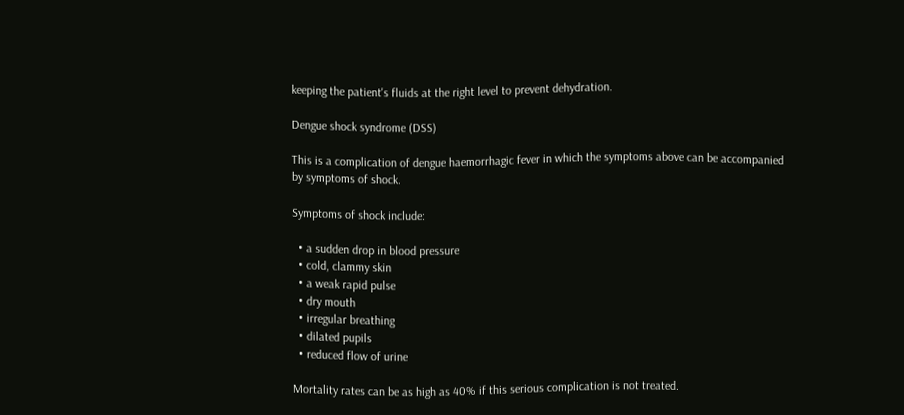keeping the patient's fluids at the right level to prevent dehydration.

Dengue shock syndrome (DSS)

This is a complication of dengue haemorrhagic fever in which the symptoms above can be accompanied by symptoms of shock.

Symptoms of shock include:

  • a sudden drop in blood pressure
  • cold, clammy skin
  • a weak rapid pulse
  • dry mouth
  • irregular breathing
  • dilated pupils
  • reduced flow of urine

Mortality rates can be as high as 40% if this serious complication is not treated.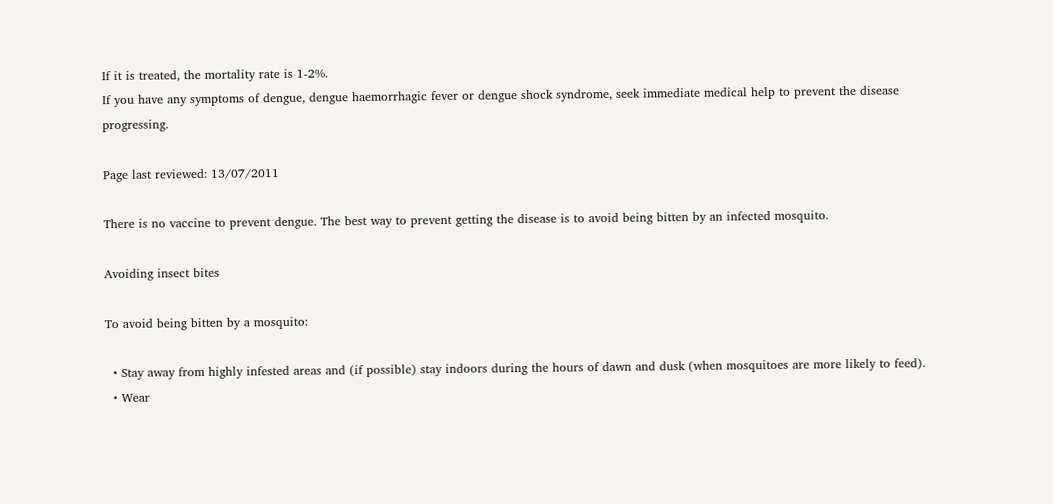If it is treated, the mortality rate is 1-2%.
If you have any symptoms of dengue, dengue haemorrhagic fever or dengue shock syndrome, seek immediate medical help to prevent the disease progressing.

Page last reviewed: 13/07/2011

There is no vaccine to prevent dengue. The best way to prevent getting the disease is to avoid being bitten by an infected mosquito.

Avoiding insect bites

To avoid being bitten by a mosquito:

  • Stay away from highly infested areas and (if possible) stay indoors during the hours of dawn and dusk (when mosquitoes are more likely to feed).
  • Wear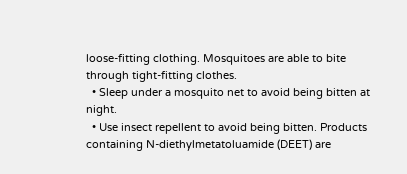loose-fitting clothing. Mosquitoes are able to bite through tight-fitting clothes.
  • Sleep under a mosquito net to avoid being bitten at night.
  • Use insect repellent to avoid being bitten. Products containing N-diethylmetatoluamide (DEET) are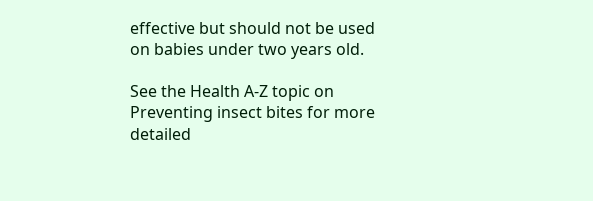effective but should not be used on babies under two years old.

See the Health A-Z topic on Preventing insect bites for more detailed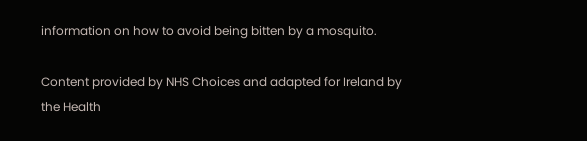information on how to avoid being bitten by a mosquito.

Content provided by NHS Choices and adapted for Ireland by the Health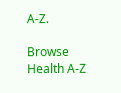A-Z.

Browse Health A-Z